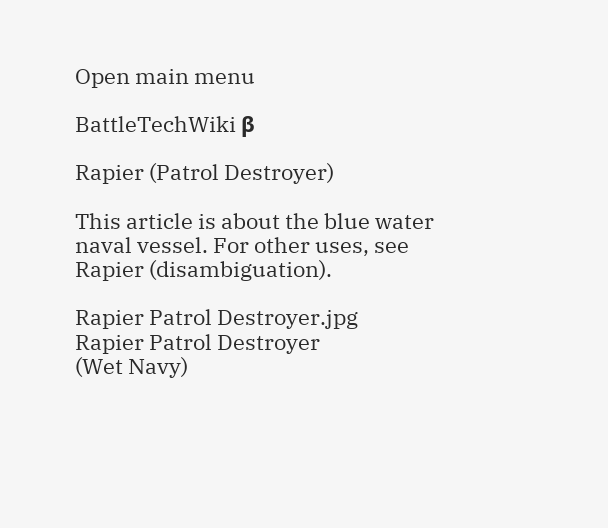Open main menu

BattleTechWiki β

Rapier (Patrol Destroyer)

This article is about the blue water naval vessel. For other uses, see Rapier (disambiguation).

Rapier Patrol Destroyer.jpg
Rapier Patrol Destroyer
(Wet Navy)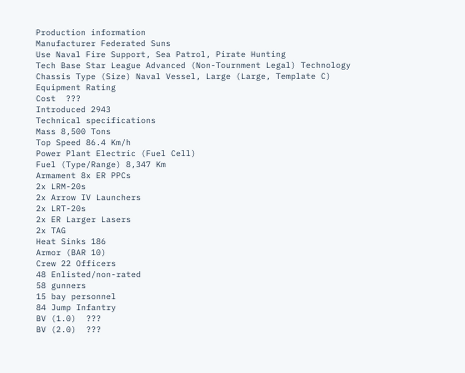Production information
Manufacturer Federated Suns
Use Naval Fire Support, Sea Patrol, Pirate Hunting
Tech Base Star League Advanced (Non-Tournment Legal) Technology
Chassis Type (Size) Naval Vessel, Large (Large, Template C)
Equipment Rating
Cost  ???
Introduced 2943
Technical specifications
Mass 8,500 Tons
Top Speed 86.4 Km/h
Power Plant Electric (Fuel Cell)
Fuel (Type/Range) 8,347 Km
Armament 8x ER PPCs
2x LRM-20s
2x Arrow IV Launchers
2x LRT-20s
2x ER Larger Lasers
2x TAG
Heat Sinks 186
Armor (BAR 10)
Crew 22 Officers
48 Enlisted/non-rated
58 gunners
15 bay personnel
84 Jump Infantry
BV (1.0)  ???
BV (2.0)  ???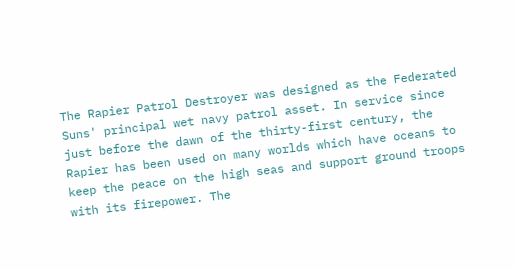The Rapier Patrol Destroyer was designed as the Federated Suns' principal wet navy patrol asset. In service since just before the dawn of the thirty-first century, the Rapier has been used on many worlds which have oceans to keep the peace on the high seas and support ground troops with its firepower. The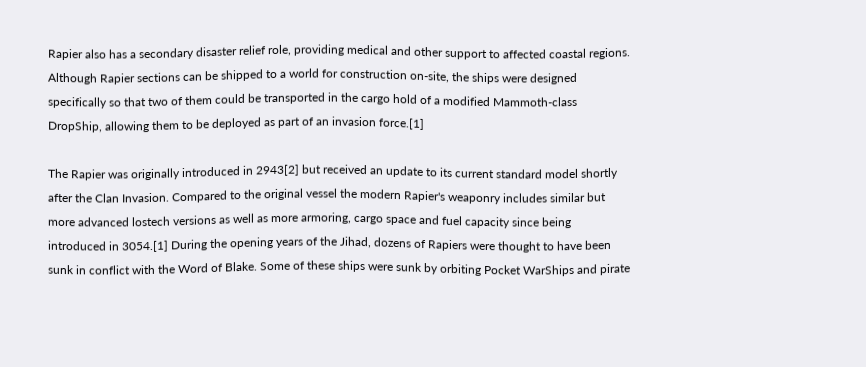Rapier also has a secondary disaster relief role, providing medical and other support to affected coastal regions. Although Rapier sections can be shipped to a world for construction on-site, the ships were designed specifically so that two of them could be transported in the cargo hold of a modified Mammoth-class DropShip, allowing them to be deployed as part of an invasion force.[1]

The Rapier was originally introduced in 2943[2] but received an update to its current standard model shortly after the Clan Invasion. Compared to the original vessel the modern Rapier's weaponry includes similar but more advanced lostech versions as well as more armoring, cargo space and fuel capacity since being introduced in 3054.[1] During the opening years of the Jihad, dozens of Rapiers were thought to have been sunk in conflict with the Word of Blake. Some of these ships were sunk by orbiting Pocket WarShips and pirate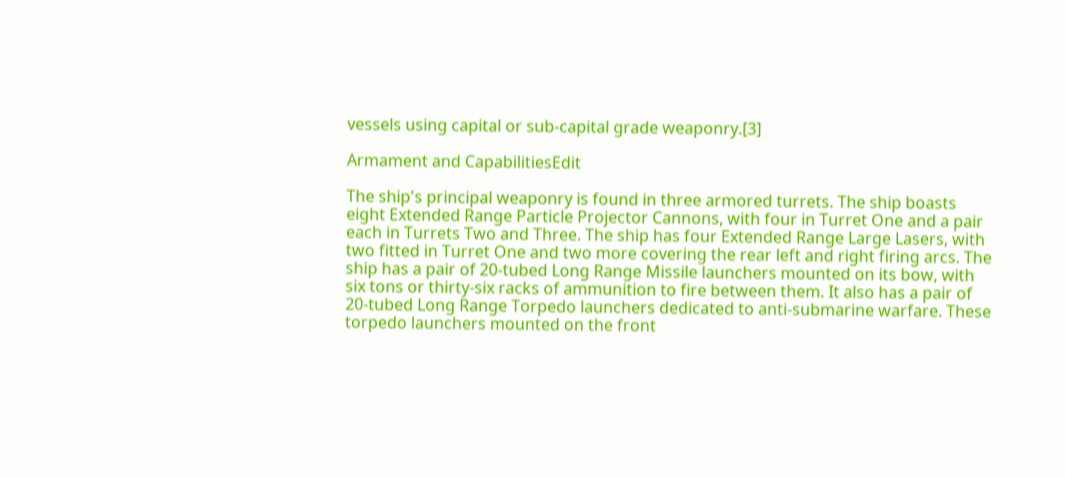vessels using capital or sub-capital grade weaponry.[3]

Armament and CapabilitiesEdit

The ship's principal weaponry is found in three armored turrets. The ship boasts eight Extended Range Particle Projector Cannons, with four in Turret One and a pair each in Turrets Two and Three. The ship has four Extended Range Large Lasers, with two fitted in Turret One and two more covering the rear left and right firing arcs. The ship has a pair of 20-tubed Long Range Missile launchers mounted on its bow, with six tons or thirty-six racks of ammunition to fire between them. It also has a pair of 20-tubed Long Range Torpedo launchers dedicated to anti-submarine warfare. These torpedo launchers mounted on the front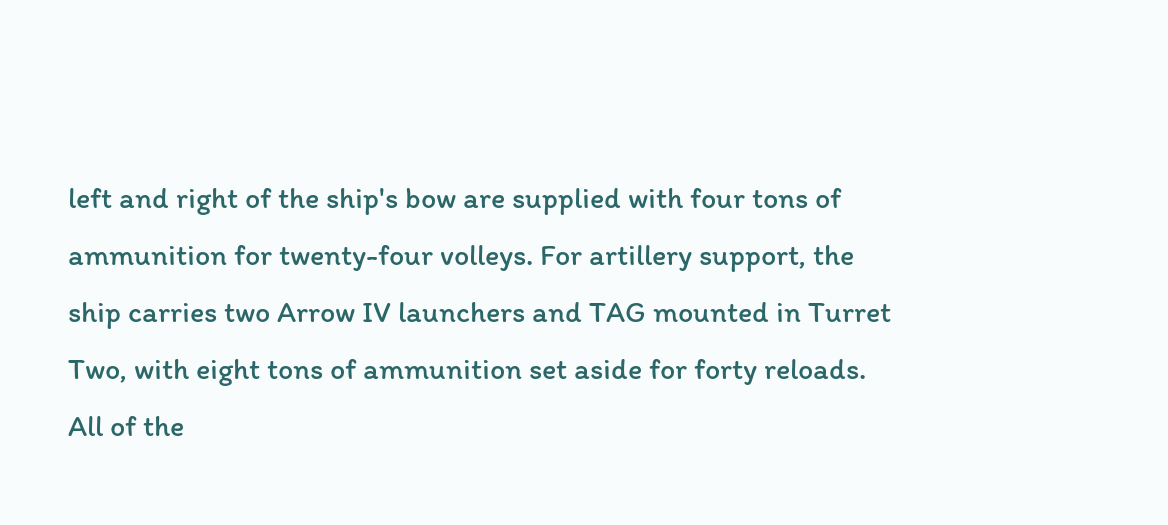left and right of the ship's bow are supplied with four tons of ammunition for twenty-four volleys. For artillery support, the ship carries two Arrow IV launchers and TAG mounted in Turret Two, with eight tons of ammunition set aside for forty reloads. All of the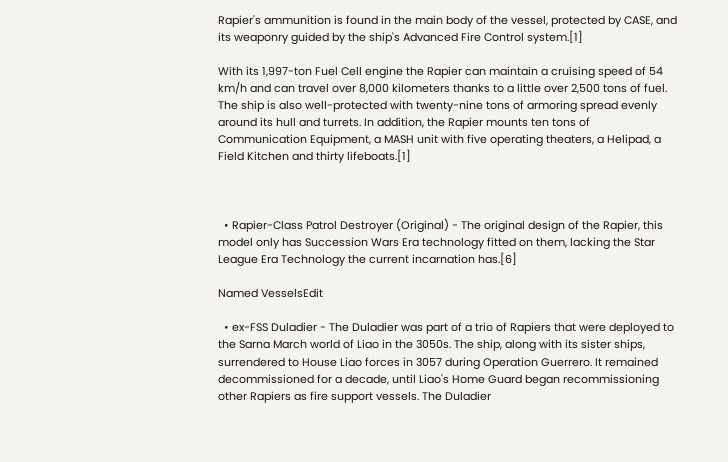Rapier's ammunition is found in the main body of the vessel, protected by CASE, and its weaponry guided by the ship's Advanced Fire Control system.[1]

With its 1,997-ton Fuel Cell engine the Rapier can maintain a cruising speed of 54 km/h and can travel over 8,000 kilometers thanks to a little over 2,500 tons of fuel. The ship is also well-protected with twenty-nine tons of armoring spread evenly around its hull and turrets. In addition, the Rapier mounts ten tons of Communication Equipment, a MASH unit with five operating theaters, a Helipad, a Field Kitchen and thirty lifeboats.[1]



  • Rapier-Class Patrol Destroyer (Original) - The original design of the Rapier, this model only has Succession Wars Era technology fitted on them, lacking the Star League Era Technology the current incarnation has.[6]

Named VesselsEdit

  • ex-FSS Duladier - The Duladier was part of a trio of Rapiers that were deployed to the Sarna March world of Liao in the 3050s. The ship, along with its sister ships, surrendered to House Liao forces in 3057 during Operation Guerrero. It remained decommissioned for a decade, until Liao's Home Guard began recommissioning other Rapiers as fire support vessels. The Duladier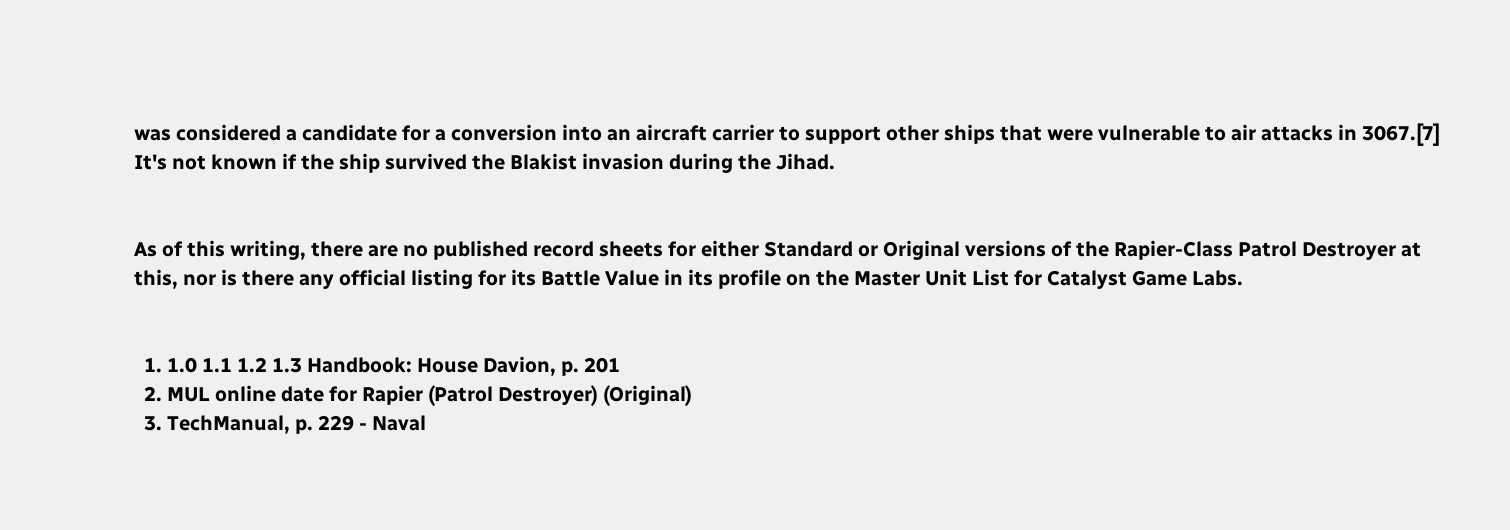was considered a candidate for a conversion into an aircraft carrier to support other ships that were vulnerable to air attacks in 3067.[7] It's not known if the ship survived the Blakist invasion during the Jihad.


As of this writing, there are no published record sheets for either Standard or Original versions of the Rapier-Class Patrol Destroyer at this, nor is there any official listing for its Battle Value in its profile on the Master Unit List for Catalyst Game Labs.


  1. 1.0 1.1 1.2 1.3 Handbook: House Davion, p. 201
  2. MUL online date for Rapier (Patrol Destroyer) (Original)
  3. TechManual, p. 229 - Naval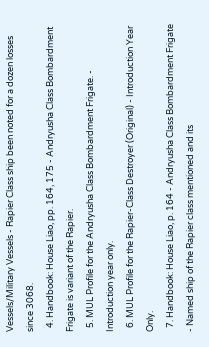Vessels/Military Vessels - Rapier Class ship been noted for a dozen losses since 3068.
  4. Handbook: House Liao, pp. 164, 175 - Andryusha Class Bombardment Frigate is variant of the Rapier.
  5. MUL Profile for the Andryusha Class Bombardment Frigate. - Introduction year only.
  6. MUL Profile for the Rapier-Class Destroyer (Original) - Introduction Year Only.
  7. Handbook: House Liao, p. 164 - Andryusha Class Bombardment Frigate - Named ship of the Rapier class mentioned and its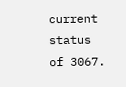current status of 3067.